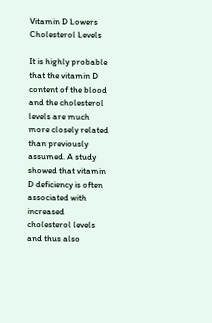Vitamin D Lowers Cholesterol Levels

It is highly probable that the vitamin D content of the blood and the cholesterol levels are much more closely related than previously assumed. A study showed that vitamin D deficiency is often associated with increased cholesterol levels and thus also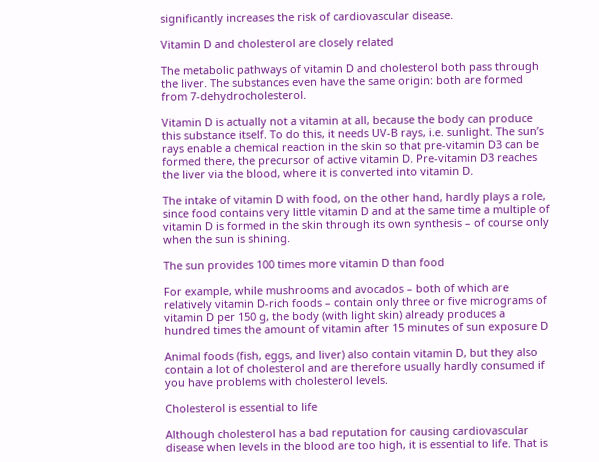significantly increases the risk of cardiovascular disease.

Vitamin D and cholesterol are closely related

The metabolic pathways of vitamin D and cholesterol both pass through the liver. The substances even have the same origin: both are formed from 7-dehydrocholesterol.

Vitamin D is actually not a vitamin at all, because the body can produce this substance itself. To do this, it needs UV-B rays, i.e. sunlight. The sun’s rays enable a chemical reaction in the skin so that pre-vitamin D3 can be formed there, the precursor of active vitamin D. Pre-vitamin D3 reaches the liver via the blood, where it is converted into vitamin D.

The intake of vitamin D with food, on the other hand, hardly plays a role, since food contains very little vitamin D and at the same time a multiple of vitamin D is formed in the skin through its own synthesis – of course only when the sun is shining.

The sun provides 100 times more vitamin D than food

For example, while mushrooms and avocados – both of which are relatively vitamin D-rich foods – contain only three or five micrograms of vitamin D per 150 g, the body (with light skin) already produces a hundred times the amount of vitamin after 15 minutes of sun exposure D

Animal foods (fish, eggs, and liver) also contain vitamin D, but they also contain a lot of cholesterol and are therefore usually hardly consumed if you have problems with cholesterol levels.

Cholesterol is essential to life

Although cholesterol has a bad reputation for causing cardiovascular disease when levels in the blood are too high, it is essential to life. That is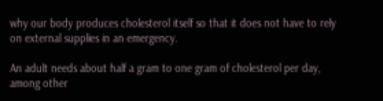why our body produces cholesterol itself so that it does not have to rely on external supplies in an emergency.

An adult needs about half a gram to one gram of cholesterol per day, among other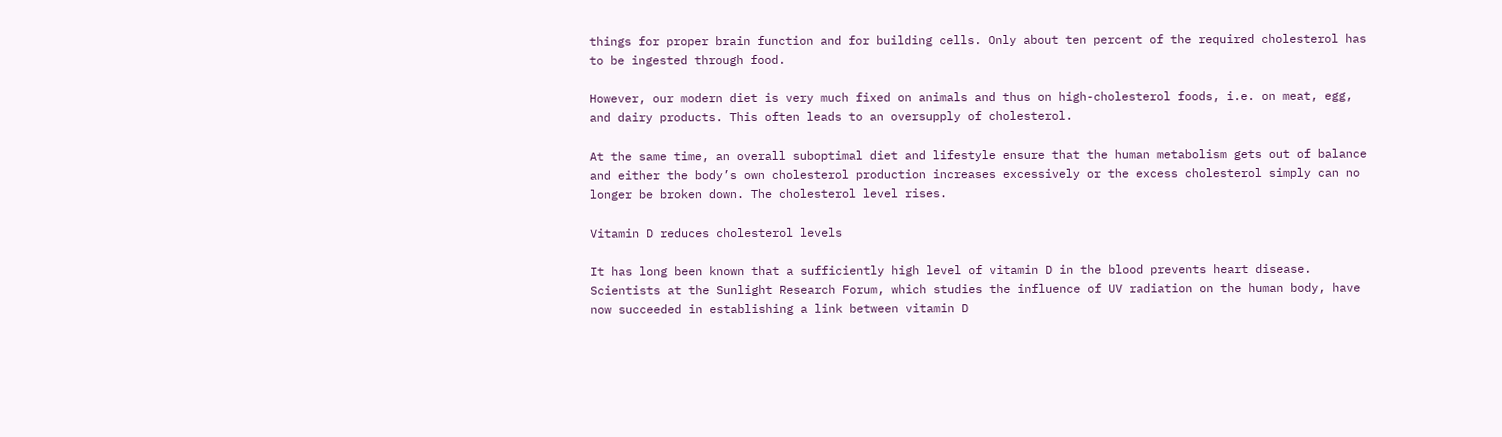things for proper brain function and for building cells. Only about ten percent of the required cholesterol has to be ingested through food.

However, our modern diet is very much fixed on animals and thus on high-cholesterol foods, i.e. on meat, egg, and dairy products. This often leads to an oversupply of cholesterol.

At the same time, an overall suboptimal diet and lifestyle ensure that the human metabolism gets out of balance and either the body’s own cholesterol production increases excessively or the excess cholesterol simply can no longer be broken down. The cholesterol level rises.

Vitamin D reduces cholesterol levels

It has long been known that a sufficiently high level of vitamin D in the blood prevents heart disease. Scientists at the Sunlight Research Forum, which studies the influence of UV radiation on the human body, have now succeeded in establishing a link between vitamin D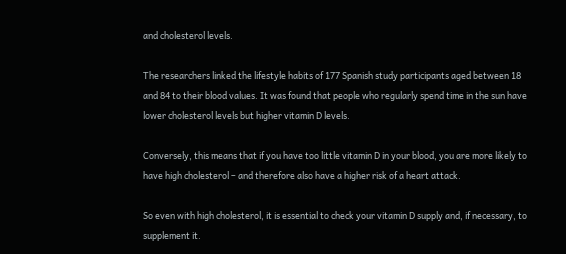and cholesterol levels.

The researchers linked the lifestyle habits of 177 Spanish study participants aged between 18 and 84 to their blood values. It was found that people who regularly spend time in the sun have lower cholesterol levels but higher vitamin D levels.

Conversely, this means that if you have too little vitamin D in your blood, you are more likely to have high cholesterol – and therefore also have a higher risk of a heart attack.

So even with high cholesterol, it is essential to check your vitamin D supply and, if necessary, to supplement it.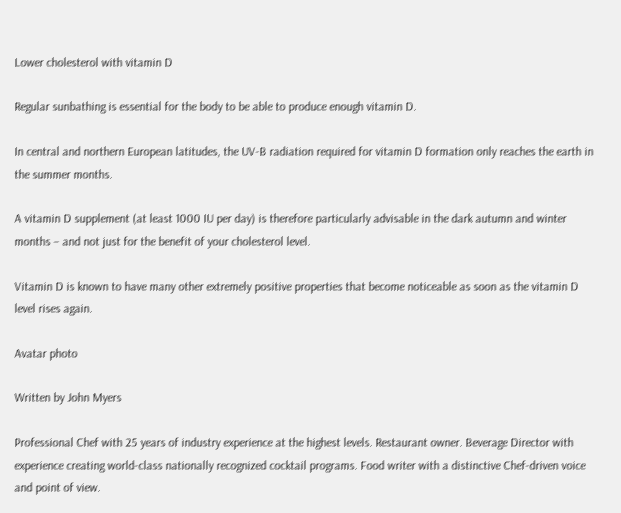Lower cholesterol with vitamin D

Regular sunbathing is essential for the body to be able to produce enough vitamin D.

In central and northern European latitudes, the UV-B radiation required for vitamin D formation only reaches the earth in the summer months.

A vitamin D supplement (at least 1000 IU per day) is therefore particularly advisable in the dark autumn and winter months – and not just for the benefit of your cholesterol level.

Vitamin D is known to have many other extremely positive properties that become noticeable as soon as the vitamin D level rises again.

Avatar photo

Written by John Myers

Professional Chef with 25 years of industry experience at the highest levels. Restaurant owner. Beverage Director with experience creating world-class nationally recognized cocktail programs. Food writer with a distinctive Chef-driven voice and point of view.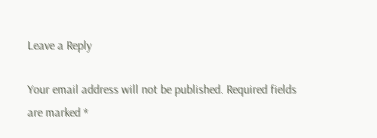Leave a Reply

Your email address will not be published. Required fields are marked *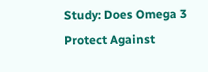Study: Does Omega 3 Protect Against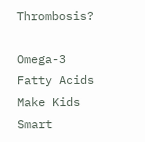Thrombosis?

Omega-3 Fatty Acids Make Kids Smart